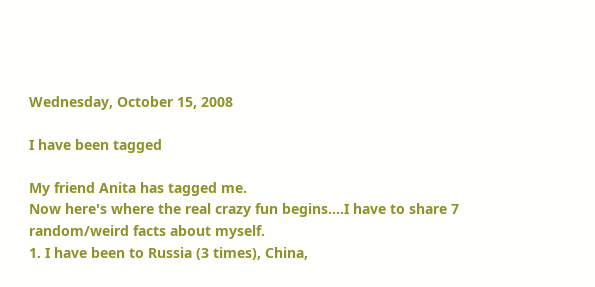Wednesday, October 15, 2008

I have been tagged

My friend Anita has tagged me.
Now here's where the real crazy fun begins....I have to share 7 random/weird facts about myself.
1. I have been to Russia (3 times), China,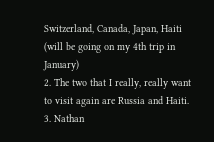Switzerland, Canada, Japan, Haiti (will be going on my 4th trip in January)
2. The two that I really, really want to visit again are Russia and Haiti.
3. Nathan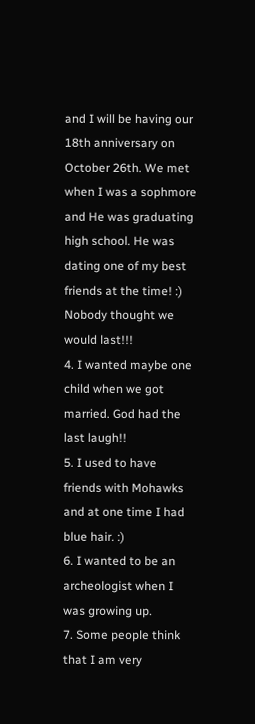and I will be having our 18th anniversary on October 26th. We met when I was a sophmore and He was graduating high school. He was dating one of my best friends at the time! :) Nobody thought we would last!!!
4. I wanted maybe one child when we got married. God had the last laugh!!
5. I used to have friends with Mohawks and at one time I had blue hair. :)
6. I wanted to be an archeologist when I was growing up.
7. Some people think that I am very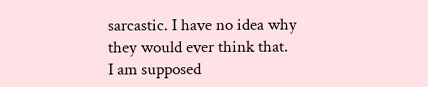sarcastic. I have no idea why they would ever think that.
I am supposed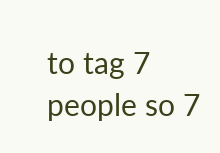to tag 7 people so 7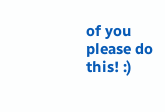of you please do this! :)